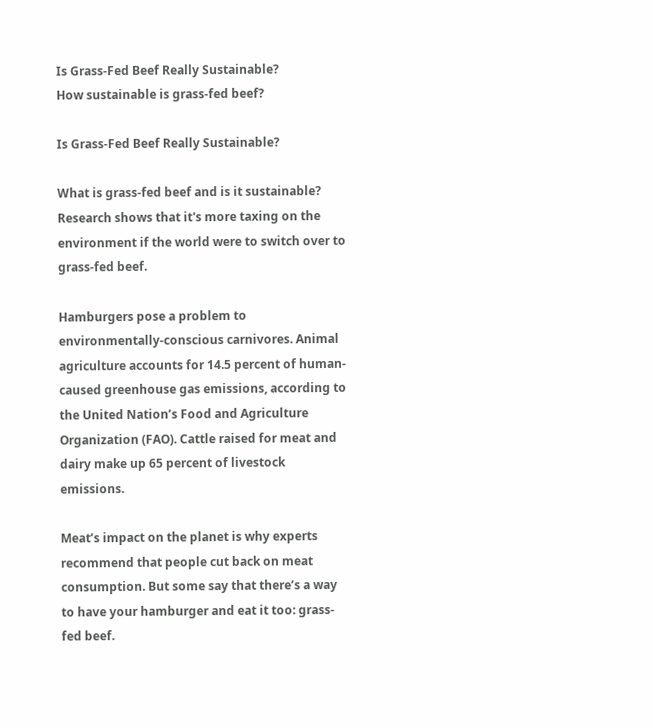Is Grass-Fed Beef Really Sustainable?
How sustainable is grass-fed beef?

Is Grass-Fed Beef Really Sustainable?

What is grass-fed beef and is it sustainable? Research shows that it's more taxing on the environment if the world were to switch over to grass-fed beef.

Hamburgers pose a problem to environmentally-conscious carnivores. Animal agriculture accounts for 14.5 percent of human-caused greenhouse gas emissions, according to the United Nation’s Food and Agriculture Organization (FAO). Cattle raised for meat and dairy make up 65 percent of livestock emissions.

Meat’s impact on the planet is why experts recommend that people cut back on meat consumption. But some say that there’s a way to have your hamburger and eat it too: grass-fed beef.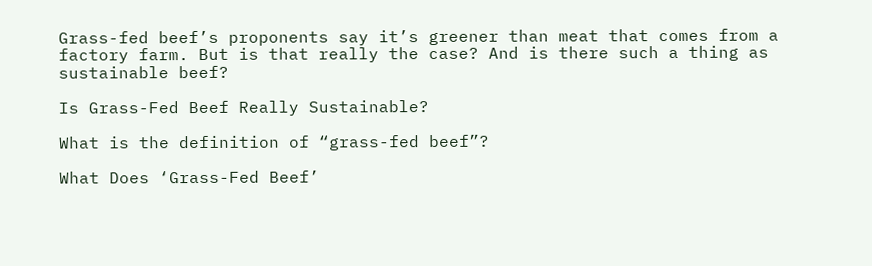Grass-fed beef’s proponents say it’s greener than meat that comes from a factory farm. But is that really the case? And is there such a thing as sustainable beef?

Is Grass-Fed Beef Really Sustainable?

What is the definition of “grass-fed beef”?

What Does ‘Grass-Fed Beef’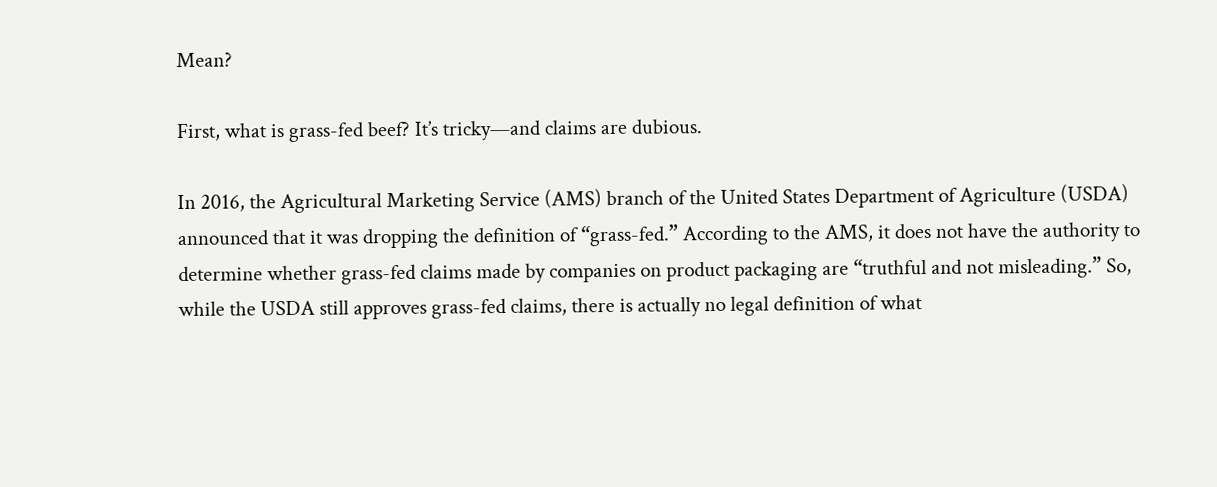Mean?

First, what is grass-fed beef? It’s tricky—and claims are dubious.

In 2016, the Agricultural Marketing Service (AMS) branch of the United States Department of Agriculture (USDA) announced that it was dropping the definition of “grass-fed.” According to the AMS, it does not have the authority to determine whether grass-fed claims made by companies on product packaging are “truthful and not misleading.” So, while the USDA still approves grass-fed claims, there is actually no legal definition of what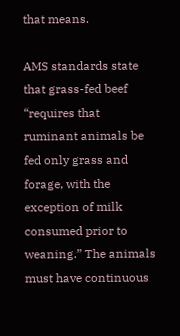that means.

AMS standards state that grass-fed beef “requires that ruminant animals be fed only grass and forage, with the exception of milk consumed prior to weaning.” The animals must have continuous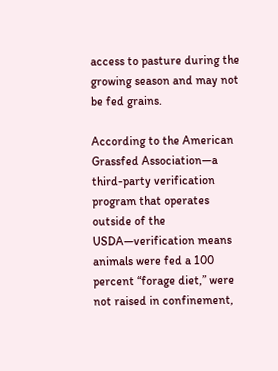access to pasture during the growing season and may not be fed grains.

According to the American Grassfed Association—a third-party verification program that operates outside of the USDA—verification means animals were fed a 100 percent “forage diet,” were not raised in confinement,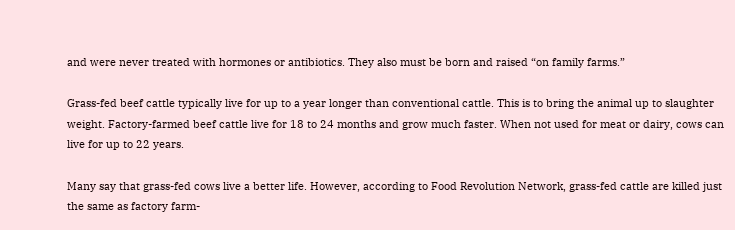and were never treated with hormones or antibiotics. They also must be born and raised “on family farms.”

Grass-fed beef cattle typically live for up to a year longer than conventional cattle. This is to bring the animal up to slaughter weight. Factory-farmed beef cattle live for 18 to 24 months and grow much faster. When not used for meat or dairy, cows can live for up to 22 years.

Many say that grass-fed cows live a better life. However, according to Food Revolution Network, grass-fed cattle are killed just the same as factory farm-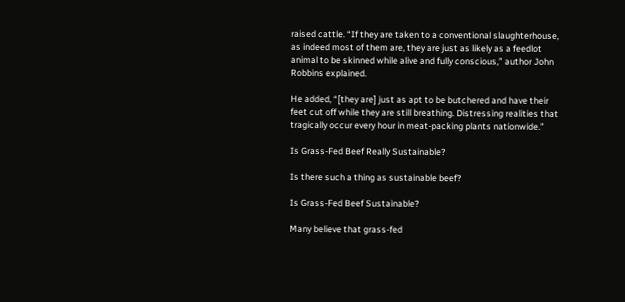raised cattle. “If they are taken to a conventional slaughterhouse, as indeed most of them are, they are just as likely as a feedlot animal to be skinned while alive and fully conscious,” author John Robbins explained.

He added, “[they are] just as apt to be butchered and have their feet cut off while they are still breathing. Distressing realities that tragically occur every hour in meat-packing plants nationwide.”

Is Grass-Fed Beef Really Sustainable?

Is there such a thing as sustainable beef?

Is Grass-Fed Beef Sustainable?

Many believe that grass-fed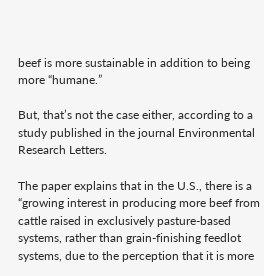beef is more sustainable in addition to being more “humane.”

But, that’s not the case either, according to a study published in the journal Environmental Research Letters.

The paper explains that in the U.S., there is a “growing interest in producing more beef from cattle raised in exclusively pasture-based systems, rather than grain-finishing feedlot systems, due to the perception that it is more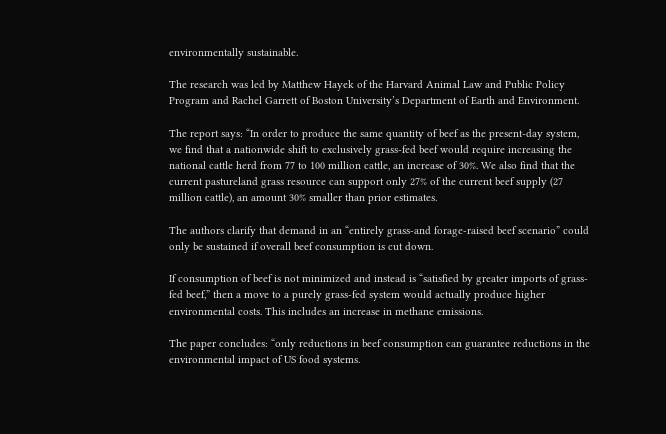environmentally sustainable.

The research was led by Matthew Hayek of the Harvard Animal Law and Public Policy Program and Rachel Garrett of Boston University’s Department of Earth and Environment.

The report says: “In order to produce the same quantity of beef as the present-day system, we find that a nationwide shift to exclusively grass-fed beef would require increasing the national cattle herd from 77 to 100 million cattle, an increase of 30%. We also find that the current pastureland grass resource can support only 27% of the current beef supply (27 million cattle), an amount 30% smaller than prior estimates.

The authors clarify that demand in an “entirely grass-and forage-raised beef scenario” could only be sustained if overall beef consumption is cut down.

If consumption of beef is not minimized and instead is “satisfied by greater imports of grass-fed beef,” then a move to a purely grass-fed system would actually produce higher environmental costs. This includes an increase in methane emissions.

The paper concludes: “only reductions in beef consumption can guarantee reductions in the environmental impact of US food systems.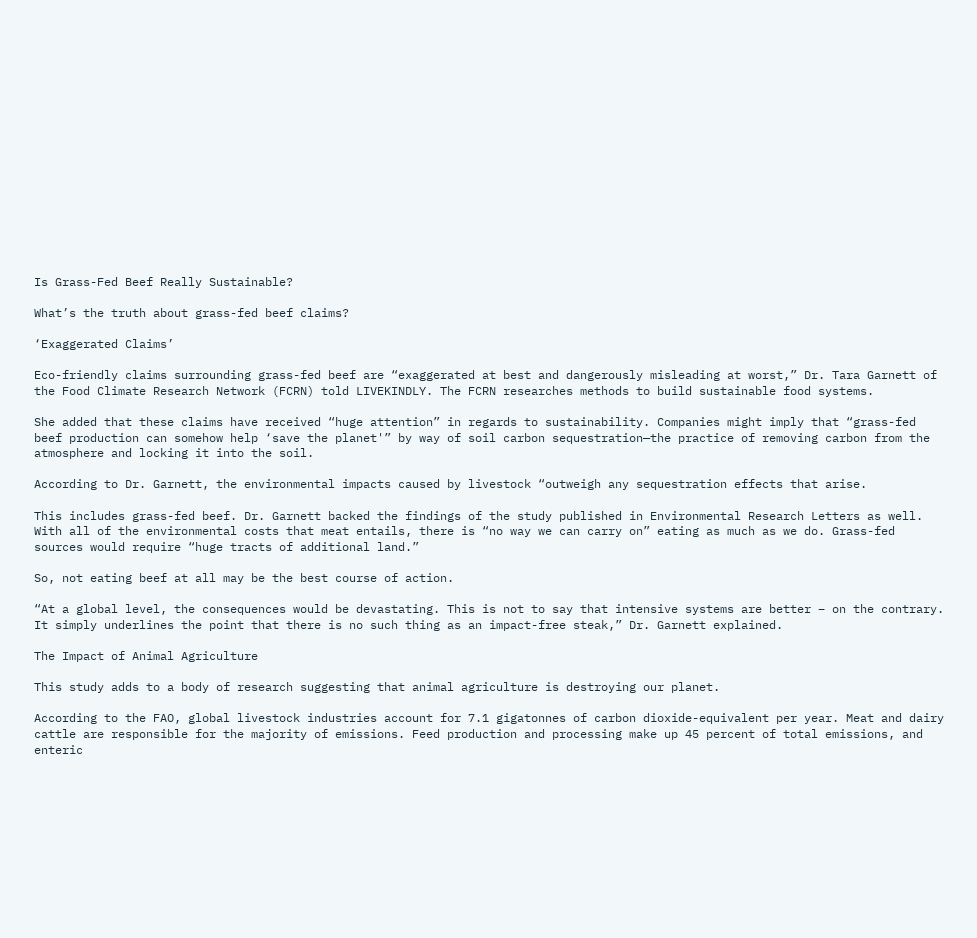Is Grass-Fed Beef Really Sustainable?

What’s the truth about grass-fed beef claims?

‘Exaggerated Claims’

Eco-friendly claims surrounding grass-fed beef are “exaggerated at best and dangerously misleading at worst,” Dr. Tara Garnett of the Food Climate Research Network (FCRN) told LIVEKINDLY. The FCRN researches methods to build sustainable food systems.

She added that these claims have received “huge attention” in regards to sustainability. Companies might imply that “grass-fed beef production can somehow help ‘save the planet'” by way of soil carbon sequestration—the practice of removing carbon from the atmosphere and locking it into the soil.

According to Dr. Garnett, the environmental impacts caused by livestock “outweigh any sequestration effects that arise.

This includes grass-fed beef. Dr. Garnett backed the findings of the study published in Environmental Research Letters as well. With all of the environmental costs that meat entails, there is “no way we can carry on” eating as much as we do. Grass-fed sources would require “huge tracts of additional land.”

So, not eating beef at all may be the best course of action.

“At a global level, the consequences would be devastating. This is not to say that intensive systems are better – on the contrary. It simply underlines the point that there is no such thing as an impact-free steak,” Dr. Garnett explained.

The Impact of Animal Agriculture

This study adds to a body of research suggesting that animal agriculture is destroying our planet.

According to the FAO, global livestock industries account for 7.1 gigatonnes of carbon dioxide-equivalent per year. Meat and dairy cattle are responsible for the majority of emissions. Feed production and processing make up 45 percent of total emissions, and enteric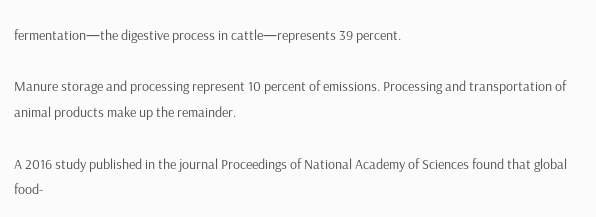fermentation—the digestive process in cattle—represents 39 percent.

Manure storage and processing represent 10 percent of emissions. Processing and transportation of animal products make up the remainder.

A 2016 study published in the journal Proceedings of National Academy of Sciences found that global food-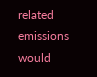related emissions would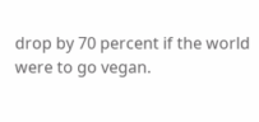drop by 70 percent if the world were to go vegan.